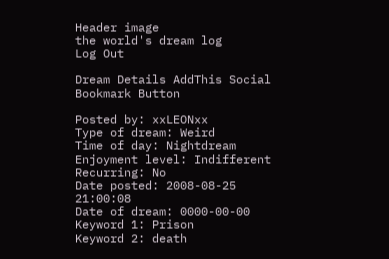Header image
the world's dream log
Log Out

Dream Details AddThis Social Bookmark Button

Posted by: xxLEONxx
Type of dream: Weird
Time of day: Nightdream
Enjoyment level: Indifferent
Recurring: No
Date posted: 2008-08-25 21:00:08
Date of dream: 0000-00-00
Keyword 1: Prison
Keyword 2: death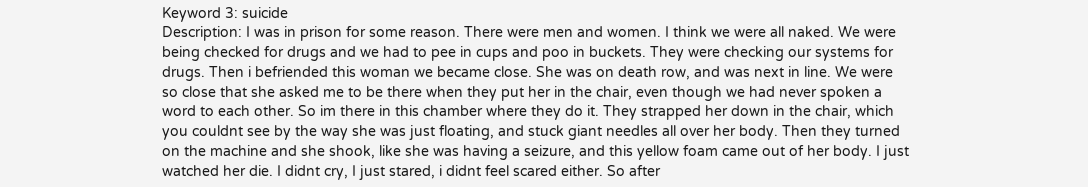Keyword 3: suicide
Description: I was in prison for some reason. There were men and women. I think we were all naked. We were being checked for drugs and we had to pee in cups and poo in buckets. They were checking our systems for drugs. Then i befriended this woman we became close. She was on death row, and was next in line. We were so close that she asked me to be there when they put her in the chair, even though we had never spoken a word to each other. So im there in this chamber where they do it. They strapped her down in the chair, which you couldnt see by the way she was just floating, and stuck giant needles all over her body. Then they turned on the machine and she shook, like she was having a seizure, and this yellow foam came out of her body. I just watched her die. I didnt cry, I just stared, i didnt feel scared either. So after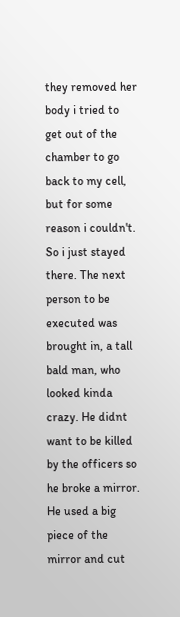they removed her body i tried to get out of the chamber to go back to my cell, but for some reason i couldn't. So i just stayed there. The next person to be executed was brought in, a tall bald man, who looked kinda crazy. He didnt want to be killed by the officers so he broke a mirror. He used a big piece of the mirror and cut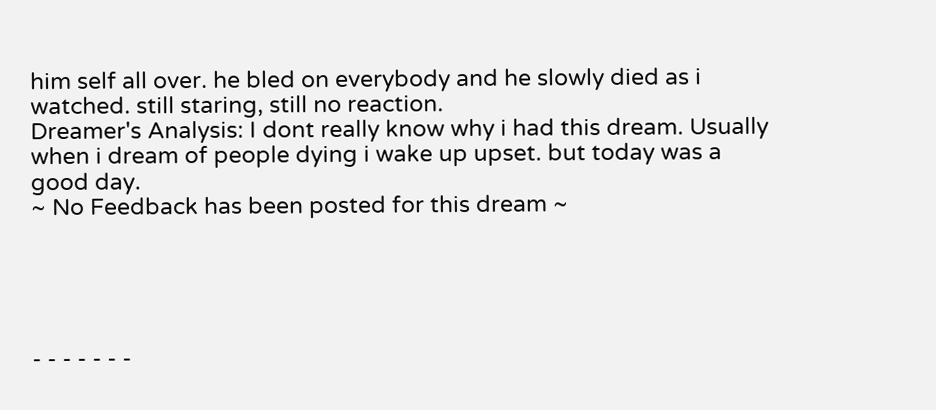him self all over. he bled on everybody and he slowly died as i watched. still staring, still no reaction.
Dreamer's Analysis: I dont really know why i had this dream. Usually when i dream of people dying i wake up upset. but today was a good day.
~ No Feedback has been posted for this dream ~





- - - - - - -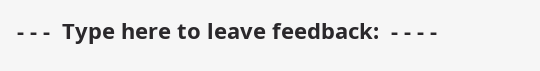- - -  Type here to leave feedback:  - - - -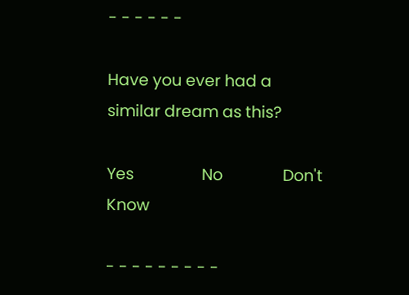- - - - - -

Have you ever had a similar dream as this?

Yes                 No               Don't Know

- - - - - - - - -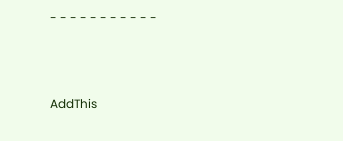- - - - - - - - - - -



AddThis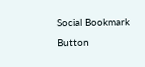Social Bookmark Button